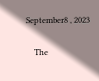September8 , 2023

    The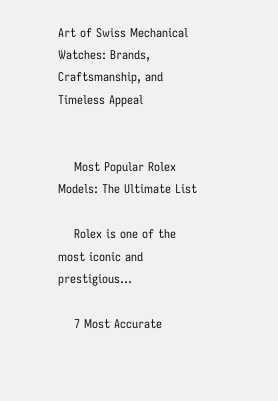Art of Swiss Mechanical Watches: Brands, Craftsmanship, and Timeless Appeal


    Most Popular Rolex Models: The Ultimate List

    Rolex is one of the most iconic and prestigious...

    7 Most Accurate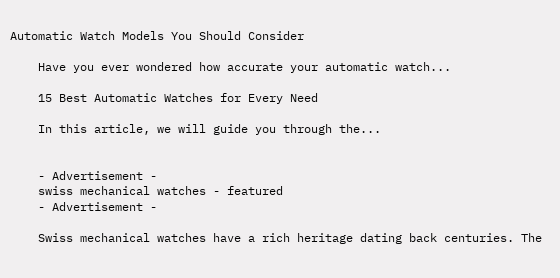Automatic Watch Models You Should Consider

    Have you ever wondered how accurate your automatic watch...

    15 Best Automatic Watches for Every Need

    In this article, we will guide you through the...


    - Advertisement -
    swiss mechanical watches - featured
    - Advertisement -

    Swiss mechanical watches have a rich heritage dating back centuries. The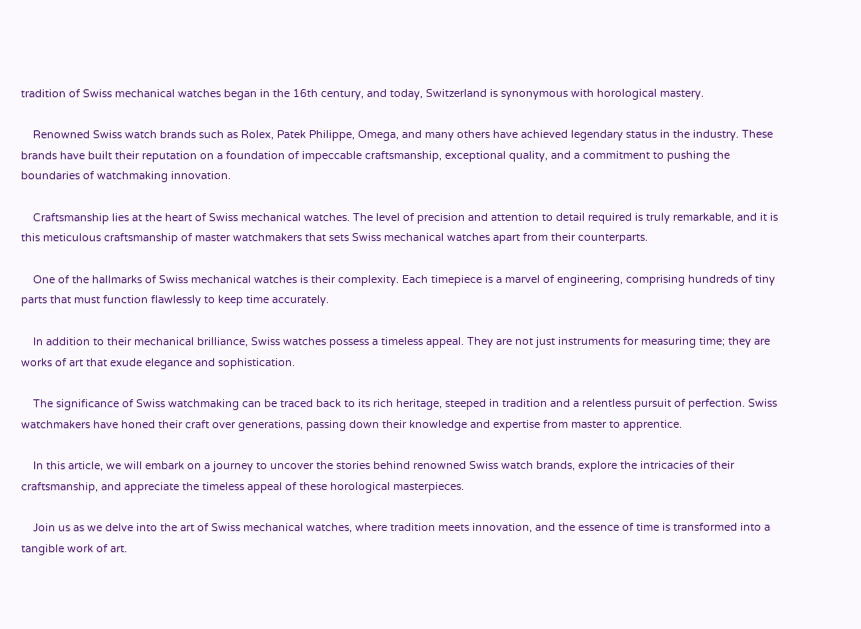tradition of Swiss mechanical watches began in the 16th century, and today, Switzerland is synonymous with horological mastery.

    Renowned Swiss watch brands such as Rolex, Patek Philippe, Omega, and many others have achieved legendary status in the industry. These brands have built their reputation on a foundation of impeccable craftsmanship, exceptional quality, and a commitment to pushing the boundaries of watchmaking innovation.

    Craftsmanship lies at the heart of Swiss mechanical watches. The level of precision and attention to detail required is truly remarkable, and it is this meticulous craftsmanship of master watchmakers that sets Swiss mechanical watches apart from their counterparts.

    One of the hallmarks of Swiss mechanical watches is their complexity. Each timepiece is a marvel of engineering, comprising hundreds of tiny parts that must function flawlessly to keep time accurately.

    In addition to their mechanical brilliance, Swiss watches possess a timeless appeal. They are not just instruments for measuring time; they are works of art that exude elegance and sophistication.

    The significance of Swiss watchmaking can be traced back to its rich heritage, steeped in tradition and a relentless pursuit of perfection. Swiss watchmakers have honed their craft over generations, passing down their knowledge and expertise from master to apprentice.

    In this article, we will embark on a journey to uncover the stories behind renowned Swiss watch brands, explore the intricacies of their craftsmanship, and appreciate the timeless appeal of these horological masterpieces.

    Join us as we delve into the art of Swiss mechanical watches, where tradition meets innovation, and the essence of time is transformed into a tangible work of art.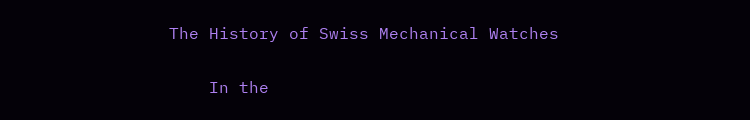The History of Swiss Mechanical Watches

    In the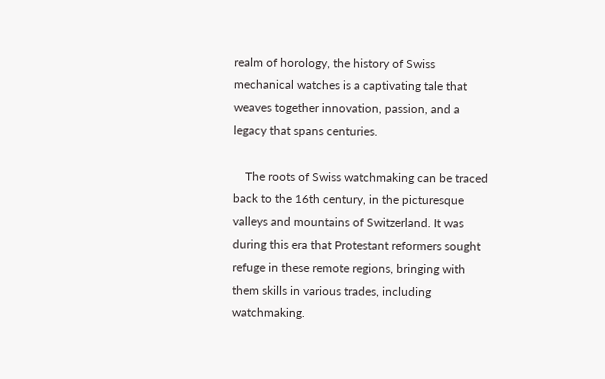realm of horology, the history of Swiss mechanical watches is a captivating tale that weaves together innovation, passion, and a legacy that spans centuries.

    The roots of Swiss watchmaking can be traced back to the 16th century, in the picturesque valleys and mountains of Switzerland. It was during this era that Protestant reformers sought refuge in these remote regions, bringing with them skills in various trades, including watchmaking.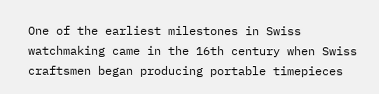One of the earliest milestones in Swiss watchmaking came in the 16th century when Swiss craftsmen began producing portable timepieces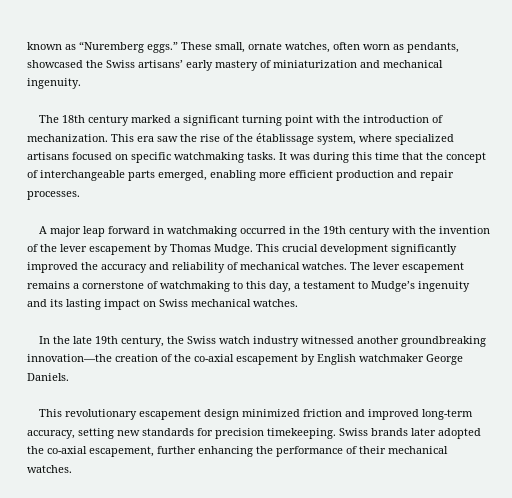known as “Nuremberg eggs.” These small, ornate watches, often worn as pendants, showcased the Swiss artisans’ early mastery of miniaturization and mechanical ingenuity.

    The 18th century marked a significant turning point with the introduction of mechanization. This era saw the rise of the établissage system, where specialized artisans focused on specific watchmaking tasks. It was during this time that the concept of interchangeable parts emerged, enabling more efficient production and repair processes.

    A major leap forward in watchmaking occurred in the 19th century with the invention of the lever escapement by Thomas Mudge. This crucial development significantly improved the accuracy and reliability of mechanical watches. The lever escapement remains a cornerstone of watchmaking to this day, a testament to Mudge’s ingenuity and its lasting impact on Swiss mechanical watches.

    In the late 19th century, the Swiss watch industry witnessed another groundbreaking innovation—the creation of the co-axial escapement by English watchmaker George Daniels.

    This revolutionary escapement design minimized friction and improved long-term accuracy, setting new standards for precision timekeeping. Swiss brands later adopted the co-axial escapement, further enhancing the performance of their mechanical watches.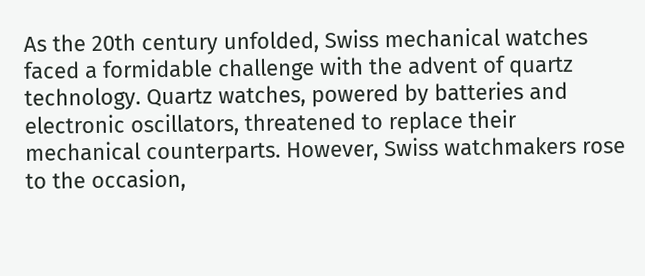As the 20th century unfolded, Swiss mechanical watches faced a formidable challenge with the advent of quartz technology. Quartz watches, powered by batteries and electronic oscillators, threatened to replace their mechanical counterparts. However, Swiss watchmakers rose to the occasion,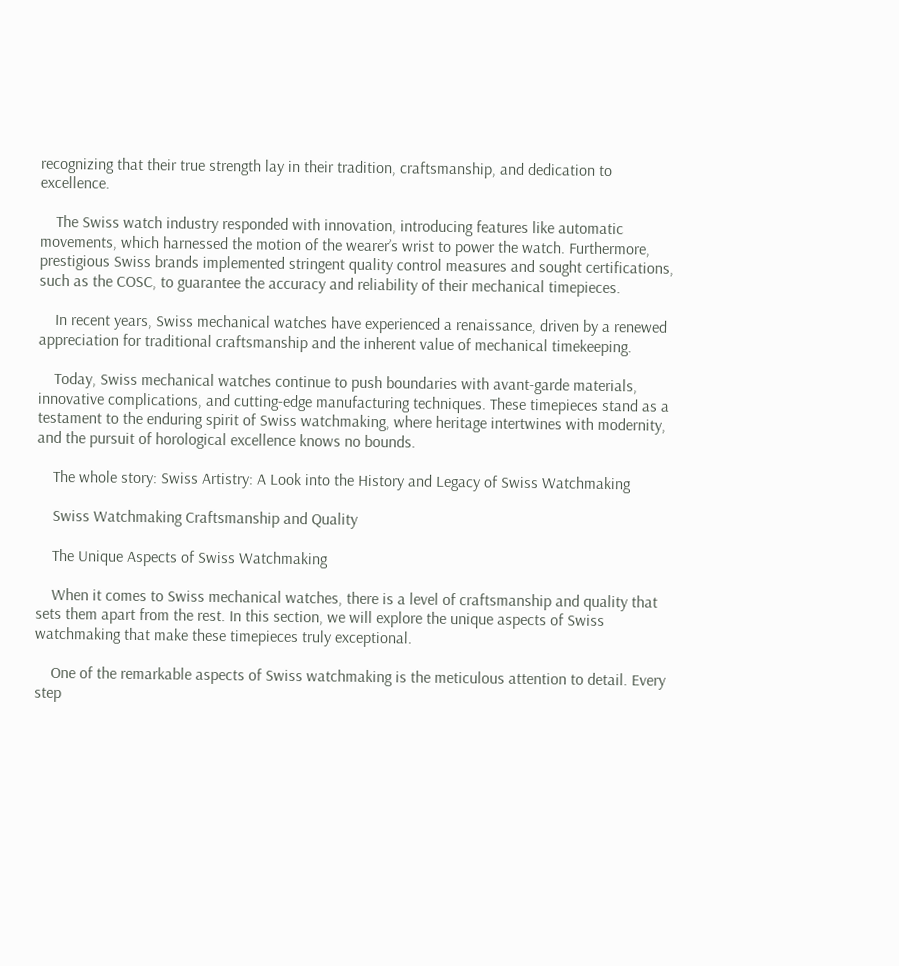recognizing that their true strength lay in their tradition, craftsmanship, and dedication to excellence.

    The Swiss watch industry responded with innovation, introducing features like automatic movements, which harnessed the motion of the wearer’s wrist to power the watch. Furthermore, prestigious Swiss brands implemented stringent quality control measures and sought certifications, such as the COSC, to guarantee the accuracy and reliability of their mechanical timepieces.

    In recent years, Swiss mechanical watches have experienced a renaissance, driven by a renewed appreciation for traditional craftsmanship and the inherent value of mechanical timekeeping.

    Today, Swiss mechanical watches continue to push boundaries with avant-garde materials, innovative complications, and cutting-edge manufacturing techniques. These timepieces stand as a testament to the enduring spirit of Swiss watchmaking, where heritage intertwines with modernity, and the pursuit of horological excellence knows no bounds.

    The whole story: Swiss Artistry: A Look into the History and Legacy of Swiss Watchmaking

    Swiss Watchmaking Craftsmanship and Quality

    The Unique Aspects of Swiss Watchmaking

    When it comes to Swiss mechanical watches, there is a level of craftsmanship and quality that sets them apart from the rest. In this section, we will explore the unique aspects of Swiss watchmaking that make these timepieces truly exceptional.

    One of the remarkable aspects of Swiss watchmaking is the meticulous attention to detail. Every step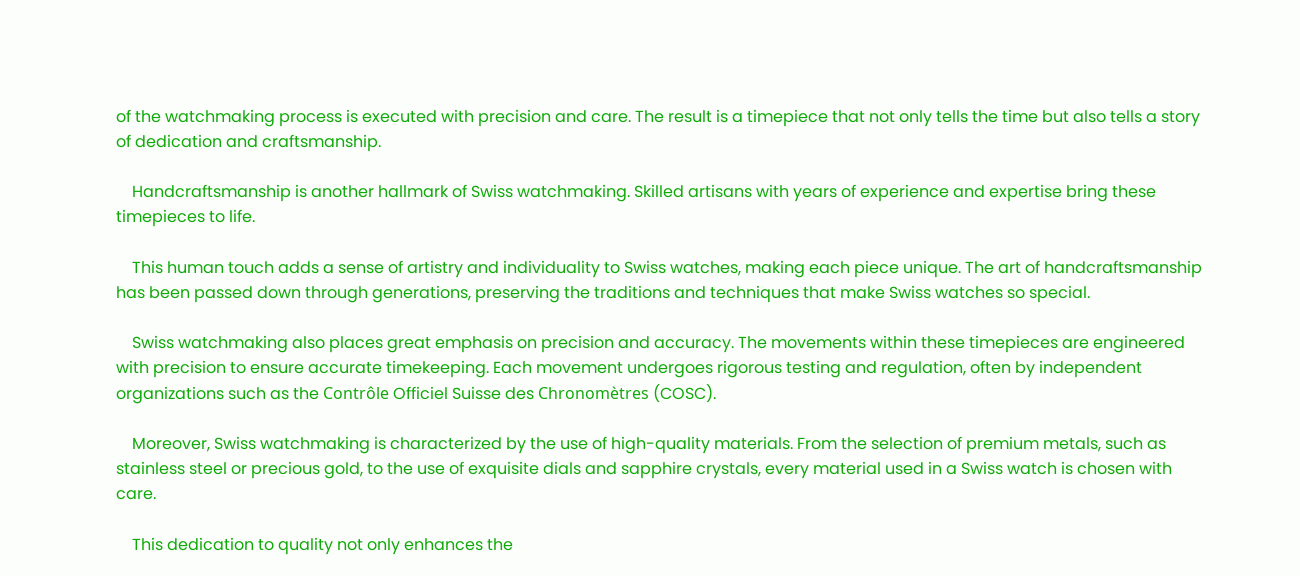of the watchmaking process is executed with precision and care. The result is a timepiece that not only tells the time but also tells a story of dedication and craftsmanship.

    Handcraftsmanship is another hallmark of Swiss watchmaking. Skilled artisans with years of experience and expertise bring these timepieces to life.

    This human touch adds a sense of artistry and individuality to Swiss watches, making each piece unique. The art of handcraftsmanship has been passed down through generations, preserving the traditions and techniques that make Swiss watches so special.

    Swiss watchmaking also places great emphasis on precision and accuracy. The movements within these timepieces are engineered with precision to ensure accurate timekeeping. Each movement undergoes rigorous testing and regulation, often by independent organizations such as the Contrôle Officiel Suisse des Chronomètres (COSC).

    Moreover, Swiss watchmaking is characterized by the use of high-quality materials. From the selection of premium metals, such as stainless steel or precious gold, to the use of exquisite dials and sapphire crystals, every material used in a Swiss watch is chosen with care.

    This dedication to quality not only enhances the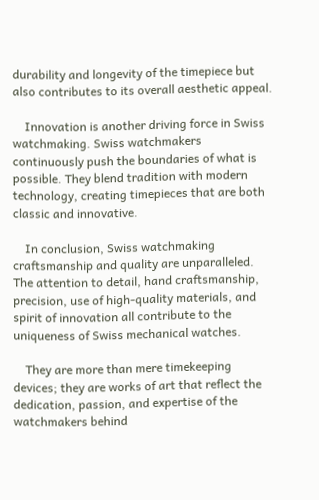durability and longevity of the timepiece but also contributes to its overall aesthetic appeal.

    Innovation is another driving force in Swiss watchmaking. Swiss watchmakers continuously push the boundaries of what is possible. They blend tradition with modern technology, creating timepieces that are both classic and innovative.

    In conclusion, Swiss watchmaking craftsmanship and quality are unparalleled. The attention to detail, hand craftsmanship, precision, use of high-quality materials, and spirit of innovation all contribute to the uniqueness of Swiss mechanical watches.

    They are more than mere timekeeping devices; they are works of art that reflect the dedication, passion, and expertise of the watchmakers behind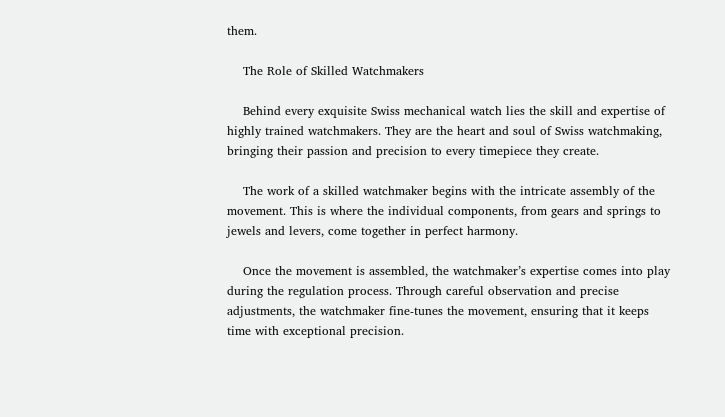them.

    The Role of Skilled Watchmakers

    Behind every exquisite Swiss mechanical watch lies the skill and expertise of highly trained watchmakers. They are the heart and soul of Swiss watchmaking, bringing their passion and precision to every timepiece they create.

    The work of a skilled watchmaker begins with the intricate assembly of the movement. This is where the individual components, from gears and springs to jewels and levers, come together in perfect harmony.

    Once the movement is assembled, the watchmaker’s expertise comes into play during the regulation process. Through careful observation and precise adjustments, the watchmaker fine-tunes the movement, ensuring that it keeps time with exceptional precision.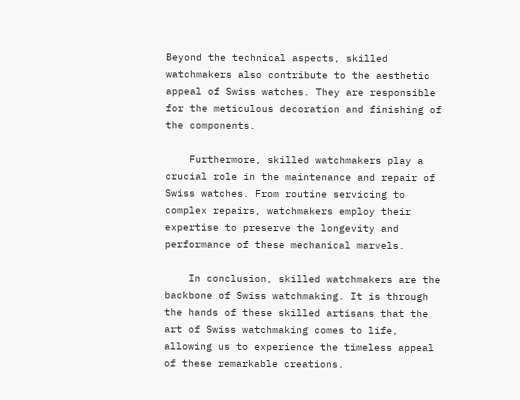Beyond the technical aspects, skilled watchmakers also contribute to the aesthetic appeal of Swiss watches. They are responsible for the meticulous decoration and finishing of the components.

    Furthermore, skilled watchmakers play a crucial role in the maintenance and repair of Swiss watches. From routine servicing to complex repairs, watchmakers employ their expertise to preserve the longevity and performance of these mechanical marvels.

    In conclusion, skilled watchmakers are the backbone of Swiss watchmaking. It is through the hands of these skilled artisans that the art of Swiss watchmaking comes to life, allowing us to experience the timeless appeal of these remarkable creations.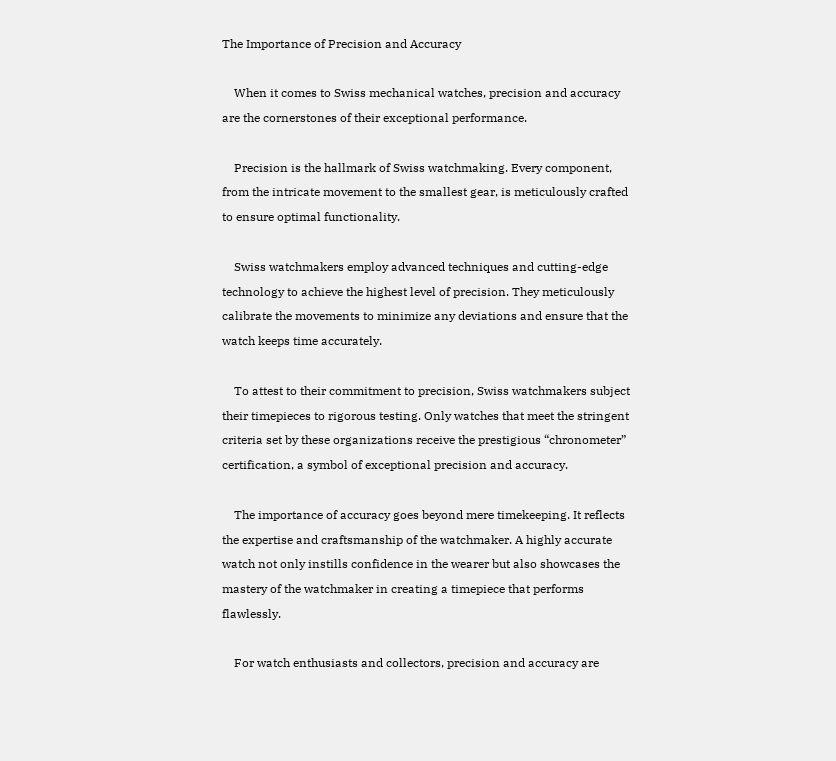The Importance of Precision and Accuracy

    When it comes to Swiss mechanical watches, precision and accuracy are the cornerstones of their exceptional performance.

    Precision is the hallmark of Swiss watchmaking. Every component, from the intricate movement to the smallest gear, is meticulously crafted to ensure optimal functionality.

    Swiss watchmakers employ advanced techniques and cutting-edge technology to achieve the highest level of precision. They meticulously calibrate the movements to minimize any deviations and ensure that the watch keeps time accurately.

    To attest to their commitment to precision, Swiss watchmakers subject their timepieces to rigorous testing. Only watches that meet the stringent criteria set by these organizations receive the prestigious “chronometer” certification, a symbol of exceptional precision and accuracy.

    The importance of accuracy goes beyond mere timekeeping. It reflects the expertise and craftsmanship of the watchmaker. A highly accurate watch not only instills confidence in the wearer but also showcases the mastery of the watchmaker in creating a timepiece that performs flawlessly.

    For watch enthusiasts and collectors, precision and accuracy are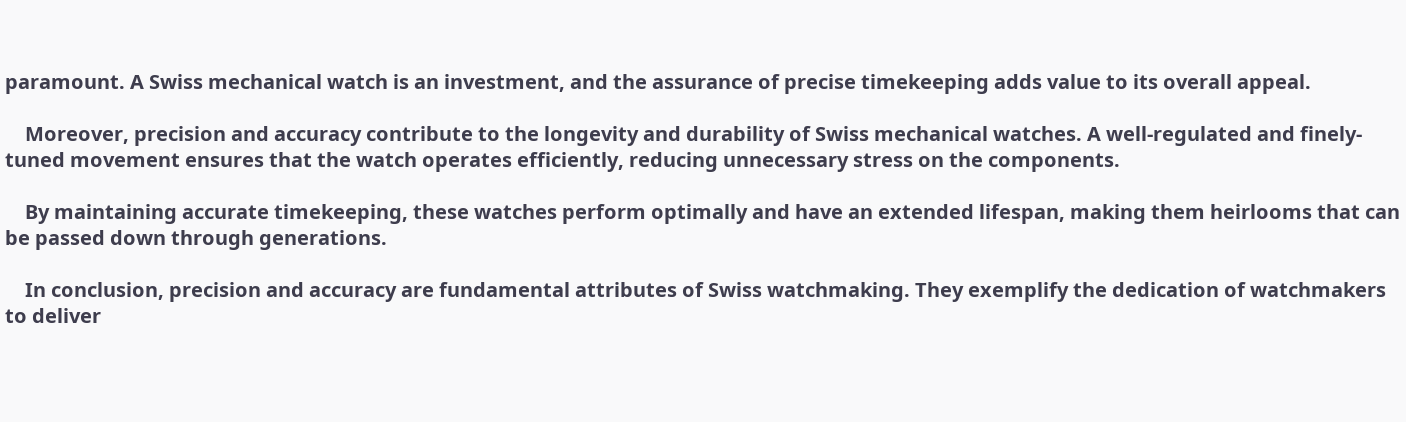paramount. A Swiss mechanical watch is an investment, and the assurance of precise timekeeping adds value to its overall appeal.

    Moreover, precision and accuracy contribute to the longevity and durability of Swiss mechanical watches. A well-regulated and finely-tuned movement ensures that the watch operates efficiently, reducing unnecessary stress on the components.

    By maintaining accurate timekeeping, these watches perform optimally and have an extended lifespan, making them heirlooms that can be passed down through generations.

    In conclusion, precision and accuracy are fundamental attributes of Swiss watchmaking. They exemplify the dedication of watchmakers to deliver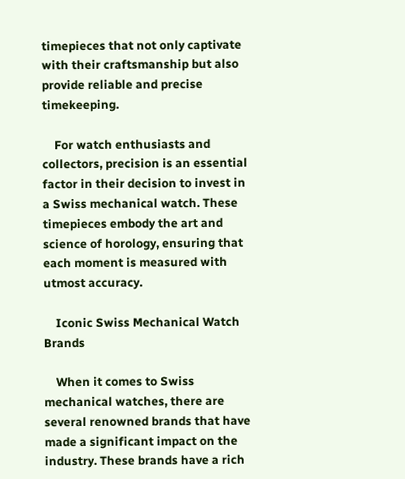timepieces that not only captivate with their craftsmanship but also provide reliable and precise timekeeping.

    For watch enthusiasts and collectors, precision is an essential factor in their decision to invest in a Swiss mechanical watch. These timepieces embody the art and science of horology, ensuring that each moment is measured with utmost accuracy.

    Iconic Swiss Mechanical Watch Brands

    When it comes to Swiss mechanical watches, there are several renowned brands that have made a significant impact on the industry. These brands have a rich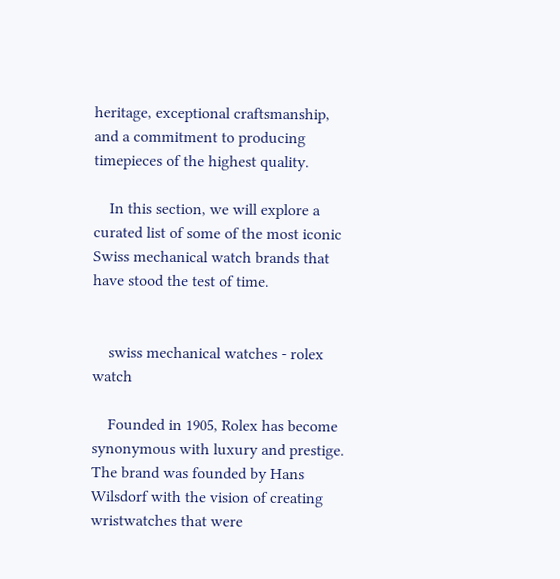heritage, exceptional craftsmanship, and a commitment to producing timepieces of the highest quality.

    In this section, we will explore a curated list of some of the most iconic Swiss mechanical watch brands that have stood the test of time.


    swiss mechanical watches - rolex watch

    Founded in 1905, Rolex has become synonymous with luxury and prestige. The brand was founded by Hans Wilsdorf with the vision of creating wristwatches that were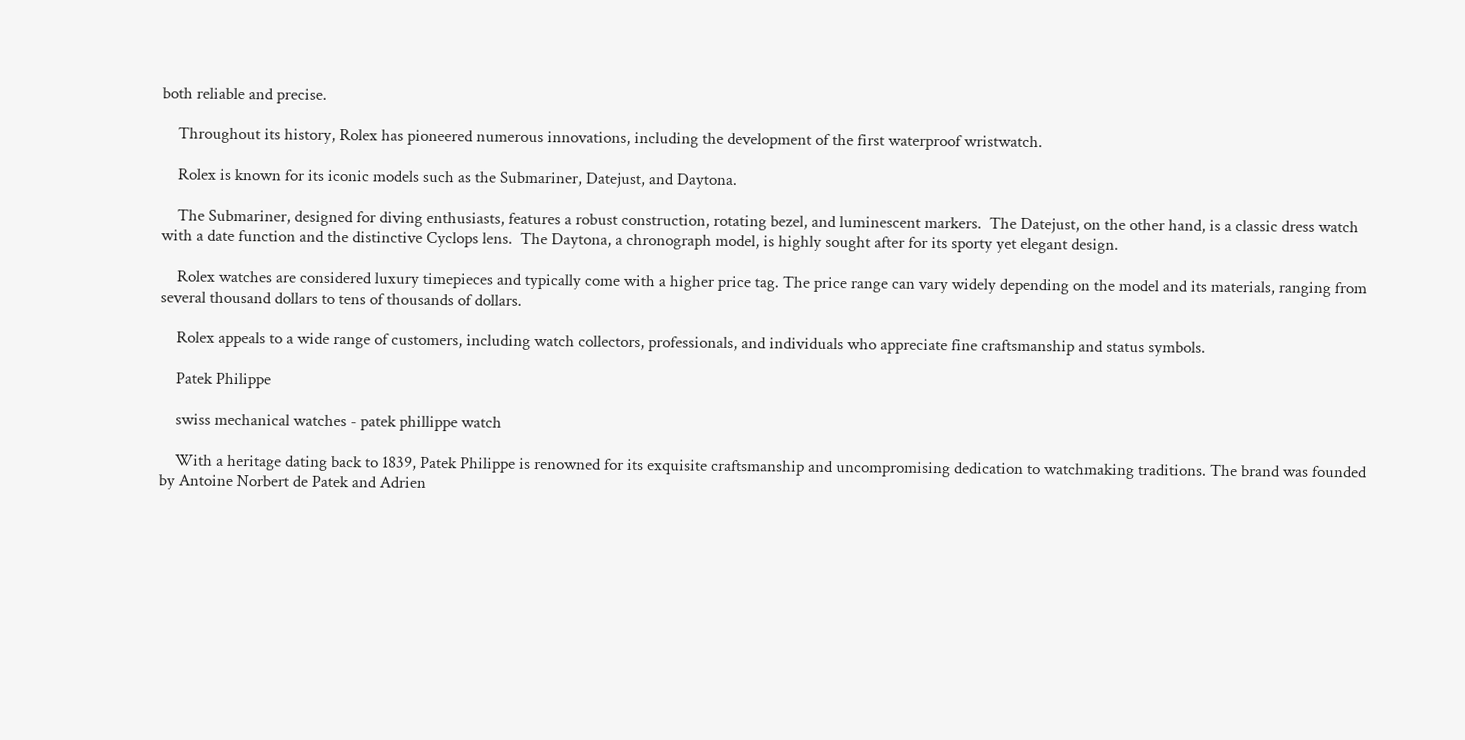both reliable and precise.

    Throughout its history, Rolex has pioneered numerous innovations, including the development of the first waterproof wristwatch.

    Rolex is known for its iconic models such as the Submariner, Datejust, and Daytona.

    The Submariner, designed for diving enthusiasts, features a robust construction, rotating bezel, and luminescent markers.  The Datejust, on the other hand, is a classic dress watch with a date function and the distinctive Cyclops lens.  The Daytona, a chronograph model, is highly sought after for its sporty yet elegant design.

    Rolex watches are considered luxury timepieces and typically come with a higher price tag. The price range can vary widely depending on the model and its materials, ranging from several thousand dollars to tens of thousands of dollars.

    Rolex appeals to a wide range of customers, including watch collectors, professionals, and individuals who appreciate fine craftsmanship and status symbols.

    Patek Philippe

    swiss mechanical watches - patek phillippe watch

    With a heritage dating back to 1839, Patek Philippe is renowned for its exquisite craftsmanship and uncompromising dedication to watchmaking traditions. The brand was founded by Antoine Norbert de Patek and Adrien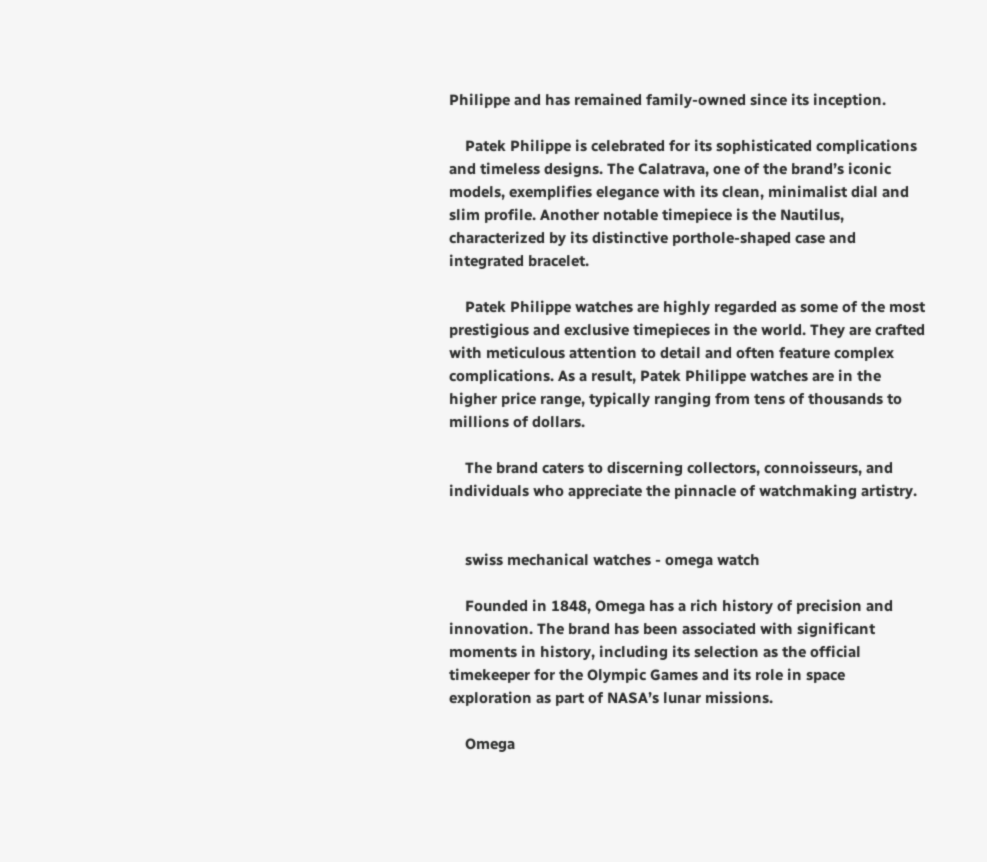Philippe and has remained family-owned since its inception.

    Patek Philippe is celebrated for its sophisticated complications and timeless designs. The Calatrava, one of the brand’s iconic models, exemplifies elegance with its clean, minimalist dial and slim profile. Another notable timepiece is the Nautilus, characterized by its distinctive porthole-shaped case and integrated bracelet.

    Patek Philippe watches are highly regarded as some of the most prestigious and exclusive timepieces in the world. They are crafted with meticulous attention to detail and often feature complex complications. As a result, Patek Philippe watches are in the higher price range, typically ranging from tens of thousands to millions of dollars.

    The brand caters to discerning collectors, connoisseurs, and individuals who appreciate the pinnacle of watchmaking artistry.


    swiss mechanical watches - omega watch

    Founded in 1848, Omega has a rich history of precision and innovation. The brand has been associated with significant moments in history, including its selection as the official timekeeper for the Olympic Games and its role in space exploration as part of NASA’s lunar missions.

    Omega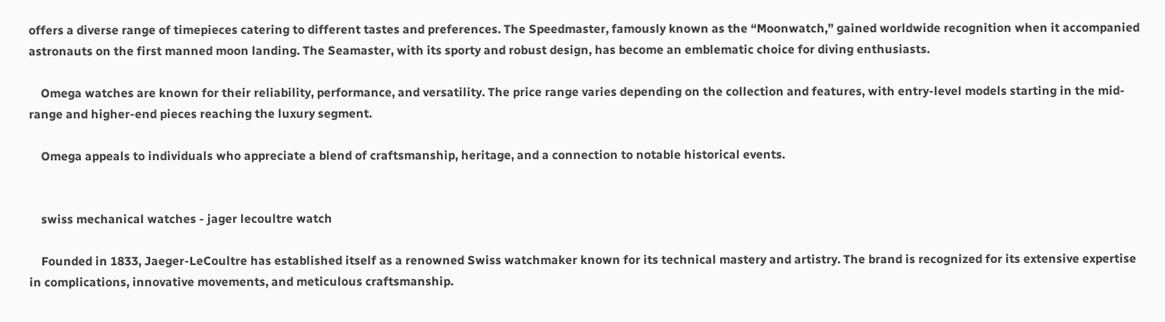offers a diverse range of timepieces catering to different tastes and preferences. The Speedmaster, famously known as the “Moonwatch,” gained worldwide recognition when it accompanied astronauts on the first manned moon landing. The Seamaster, with its sporty and robust design, has become an emblematic choice for diving enthusiasts.

    Omega watches are known for their reliability, performance, and versatility. The price range varies depending on the collection and features, with entry-level models starting in the mid-range and higher-end pieces reaching the luxury segment.

    Omega appeals to individuals who appreciate a blend of craftsmanship, heritage, and a connection to notable historical events.


    swiss mechanical watches - jager lecoultre watch

    Founded in 1833, Jaeger-LeCoultre has established itself as a renowned Swiss watchmaker known for its technical mastery and artistry. The brand is recognized for its extensive expertise in complications, innovative movements, and meticulous craftsmanship.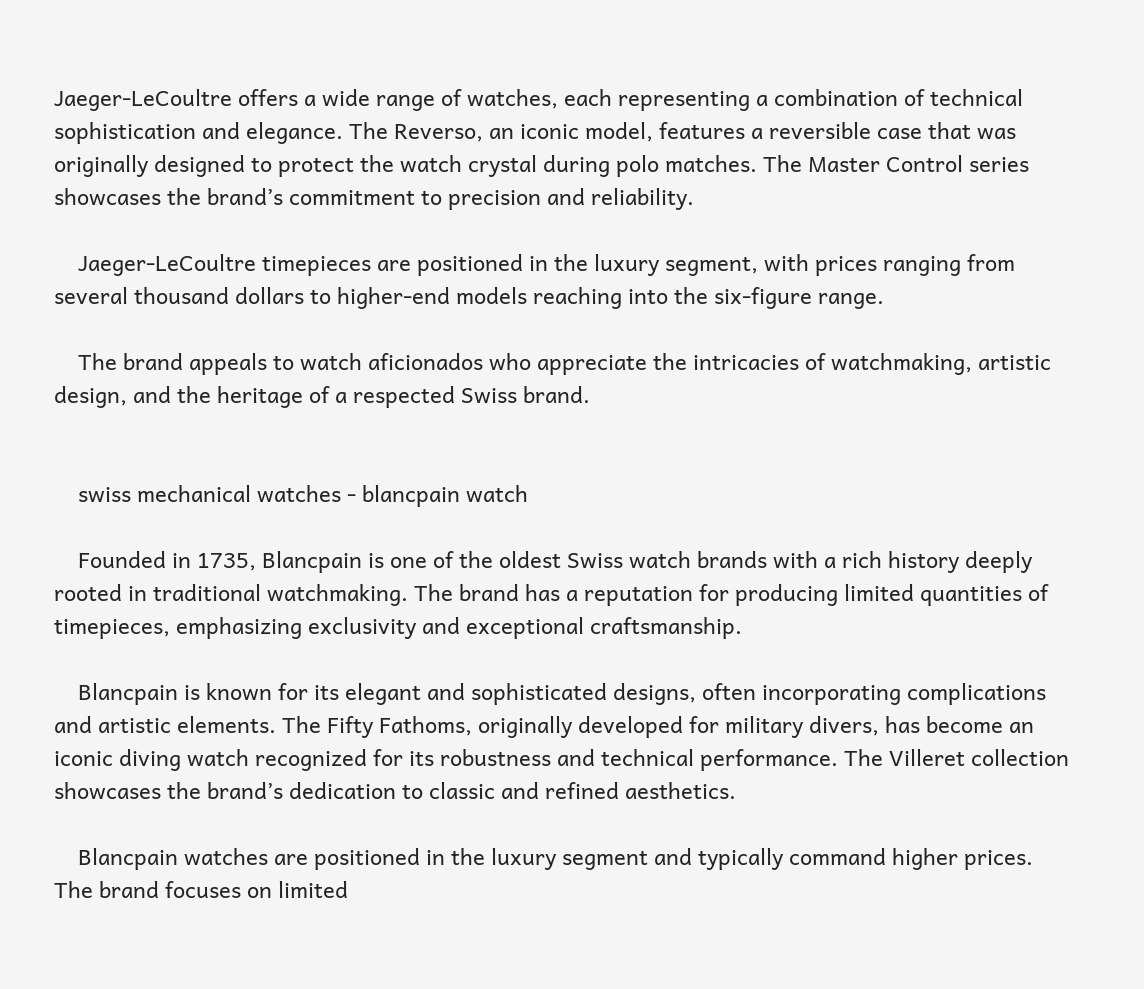Jaeger-LeCoultre offers a wide range of watches, each representing a combination of technical sophistication and elegance. The Reverso, an iconic model, features a reversible case that was originally designed to protect the watch crystal during polo matches. The Master Control series showcases the brand’s commitment to precision and reliability.

    Jaeger-LeCoultre timepieces are positioned in the luxury segment, with prices ranging from several thousand dollars to higher-end models reaching into the six-figure range.

    The brand appeals to watch aficionados who appreciate the intricacies of watchmaking, artistic design, and the heritage of a respected Swiss brand.


    swiss mechanical watches - blancpain watch

    Founded in 1735, Blancpain is one of the oldest Swiss watch brands with a rich history deeply rooted in traditional watchmaking. The brand has a reputation for producing limited quantities of timepieces, emphasizing exclusivity and exceptional craftsmanship.

    Blancpain is known for its elegant and sophisticated designs, often incorporating complications and artistic elements. The Fifty Fathoms, originally developed for military divers, has become an iconic diving watch recognized for its robustness and technical performance. The Villeret collection showcases the brand’s dedication to classic and refined aesthetics.

    Blancpain watches are positioned in the luxury segment and typically command higher prices. The brand focuses on limited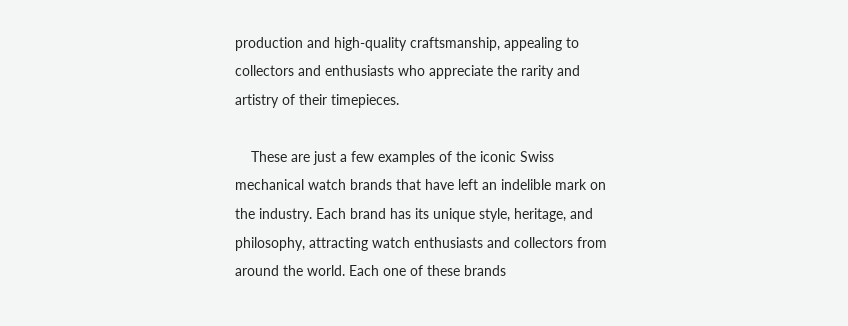production and high-quality craftsmanship, appealing to collectors and enthusiasts who appreciate the rarity and artistry of their timepieces.

    These are just a few examples of the iconic Swiss mechanical watch brands that have left an indelible mark on the industry. Each brand has its unique style, heritage, and philosophy, attracting watch enthusiasts and collectors from around the world. Each one of these brands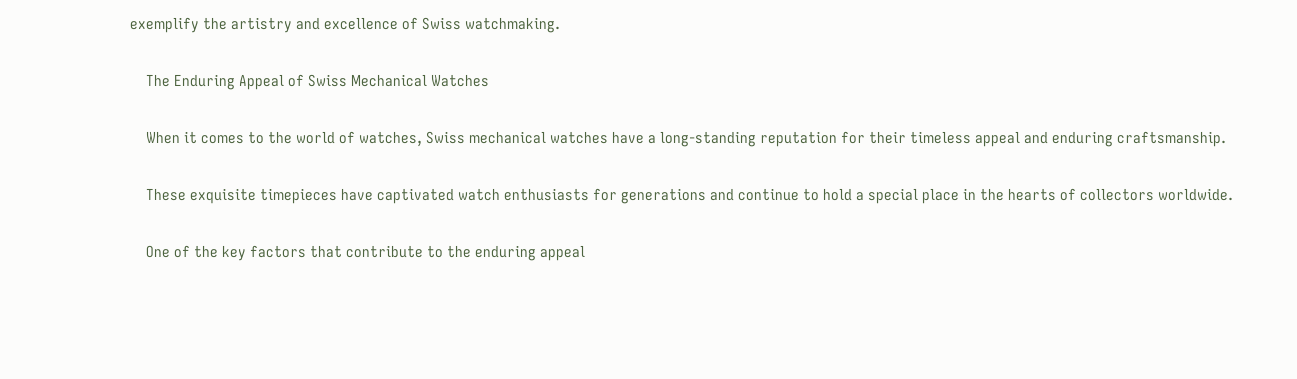exemplify the artistry and excellence of Swiss watchmaking.

    The Enduring Appeal of Swiss Mechanical Watches

    When it comes to the world of watches, Swiss mechanical watches have a long-standing reputation for their timeless appeal and enduring craftsmanship.

    These exquisite timepieces have captivated watch enthusiasts for generations and continue to hold a special place in the hearts of collectors worldwide.

    One of the key factors that contribute to the enduring appeal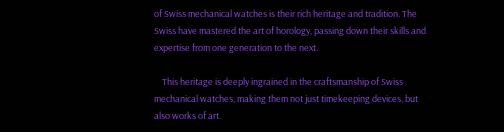of Swiss mechanical watches is their rich heritage and tradition. The Swiss have mastered the art of horology, passing down their skills and expertise from one generation to the next.

    This heritage is deeply ingrained in the craftsmanship of Swiss mechanical watches, making them not just timekeeping devices, but also works of art.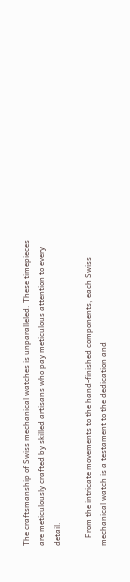The craftsmanship of Swiss mechanical watches is unparalleled. These timepieces are meticulously crafted by skilled artisans who pay meticulous attention to every detail.

    From the intricate movements to the hand-finished components, each Swiss mechanical watch is a testament to the dedication and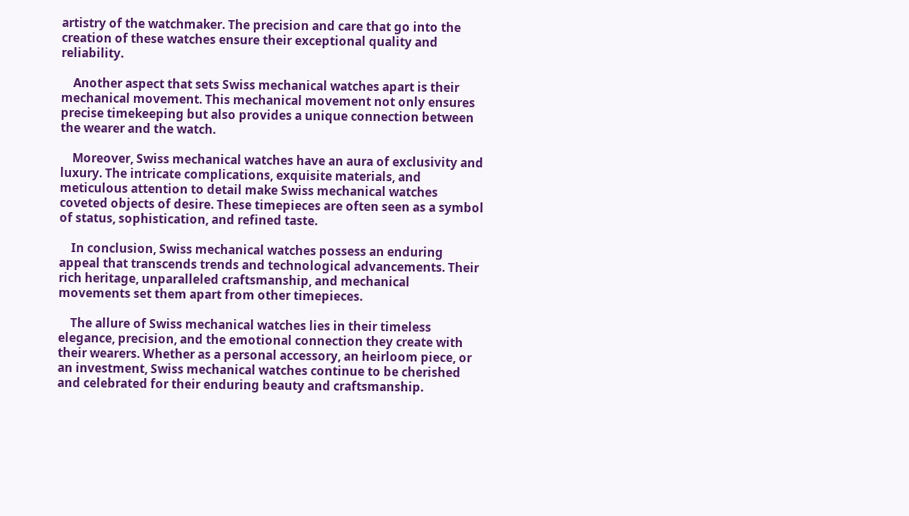artistry of the watchmaker. The precision and care that go into the creation of these watches ensure their exceptional quality and reliability.

    Another aspect that sets Swiss mechanical watches apart is their mechanical movement. This mechanical movement not only ensures precise timekeeping but also provides a unique connection between the wearer and the watch.

    Moreover, Swiss mechanical watches have an aura of exclusivity and luxury. The intricate complications, exquisite materials, and meticulous attention to detail make Swiss mechanical watches coveted objects of desire. These timepieces are often seen as a symbol of status, sophistication, and refined taste.

    In conclusion, Swiss mechanical watches possess an enduring appeal that transcends trends and technological advancements. Their rich heritage, unparalleled craftsmanship, and mechanical movements set them apart from other timepieces.

    The allure of Swiss mechanical watches lies in their timeless elegance, precision, and the emotional connection they create with their wearers. Whether as a personal accessory, an heirloom piece, or an investment, Swiss mechanical watches continue to be cherished and celebrated for their enduring beauty and craftsmanship.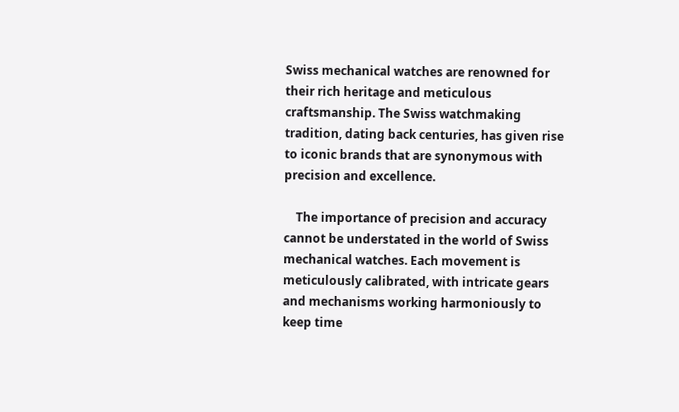Swiss mechanical watches are renowned for their rich heritage and meticulous craftsmanship. The Swiss watchmaking tradition, dating back centuries, has given rise to iconic brands that are synonymous with precision and excellence.

    The importance of precision and accuracy cannot be understated in the world of Swiss mechanical watches. Each movement is meticulously calibrated, with intricate gears and mechanisms working harmoniously to keep time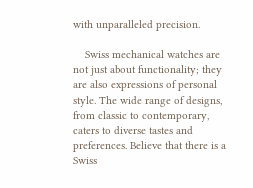with unparalleled precision.

    Swiss mechanical watches are not just about functionality; they are also expressions of personal style. The wide range of designs, from classic to contemporary, caters to diverse tastes and preferences. Believe that there is a Swiss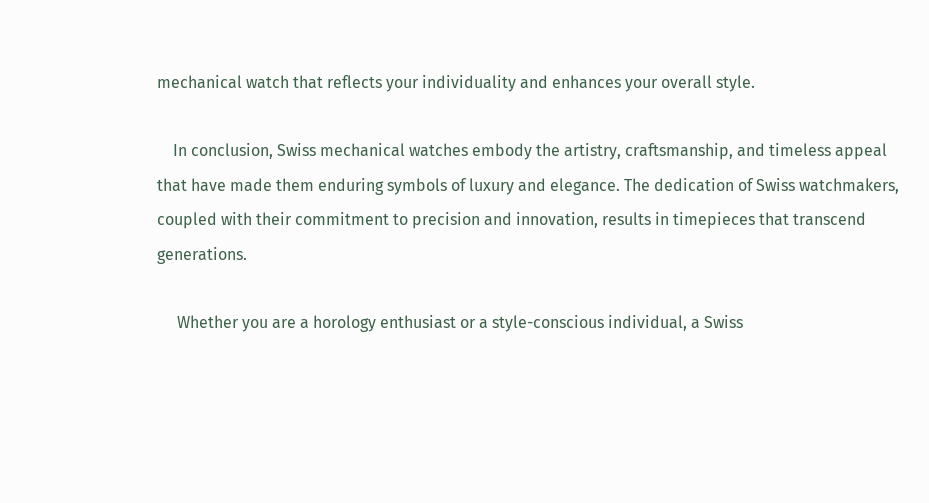mechanical watch that reflects your individuality and enhances your overall style.

    In conclusion, Swiss mechanical watches embody the artistry, craftsmanship, and timeless appeal that have made them enduring symbols of luxury and elegance. The dedication of Swiss watchmakers, coupled with their commitment to precision and innovation, results in timepieces that transcend generations.

     Whether you are a horology enthusiast or a style-conscious individual, a Swiss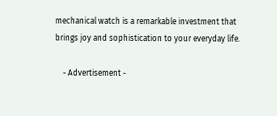mechanical watch is a remarkable investment that brings joy and sophistication to your everyday life.

    - Advertisement -